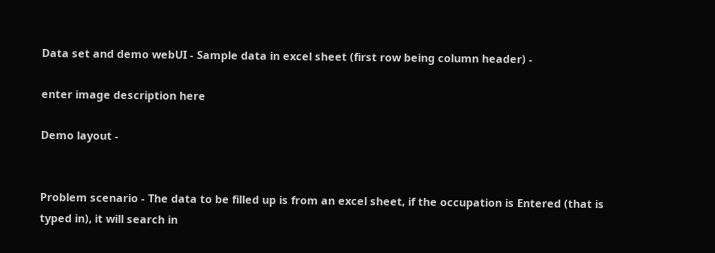Data set and demo webUI - Sample data in excel sheet (first row being column header) -

enter image description here

Demo layout -


Problem scenario - The data to be filled up is from an excel sheet, if the occupation is Entered (that is typed in), it will search in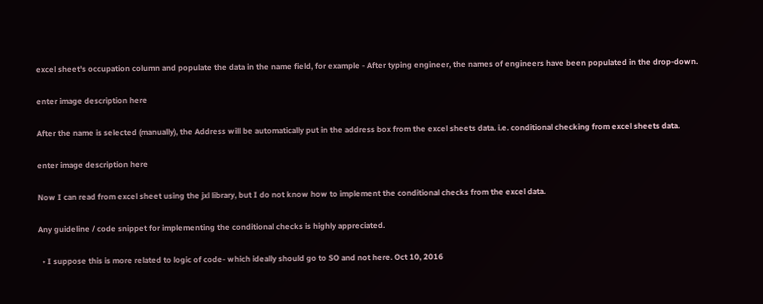excel sheet's occupation column and populate the data in the name field, for example - After typing engineer, the names of engineers have been populated in the drop-down.

enter image description here

After the name is selected (manually), the Address will be automatically put in the address box from the excel sheets data. i.e. conditional checking from excel sheets data.

enter image description here

Now I can read from excel sheet using the jxl library, but I do not know how to implement the conditional checks from the excel data.

Any guideline / code snippet for implementing the conditional checks is highly appreciated.

  • I suppose this is more related to logic of code- which ideally should go to SO and not here. Oct 10, 2016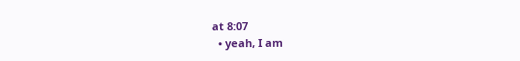at 8:07
  • yeah, I am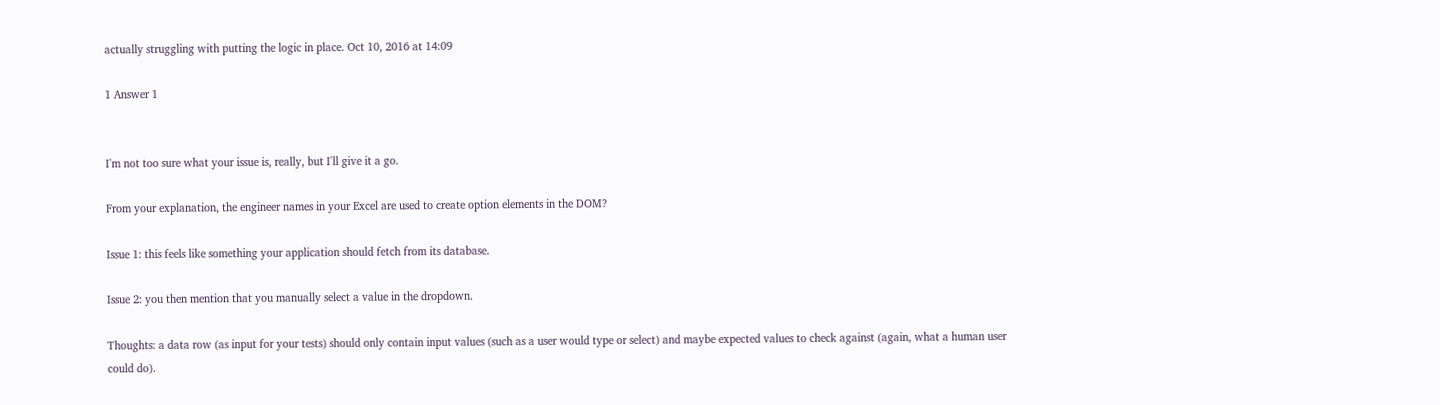actually struggling with putting the logic in place. Oct 10, 2016 at 14:09

1 Answer 1


I'm not too sure what your issue is, really, but I'll give it a go.

From your explanation, the engineer names in your Excel are used to create option elements in the DOM?

Issue 1: this feels like something your application should fetch from its database.

Issue 2: you then mention that you manually select a value in the dropdown.

Thoughts: a data row (as input for your tests) should only contain input values (such as a user would type or select) and maybe expected values to check against (again, what a human user could do).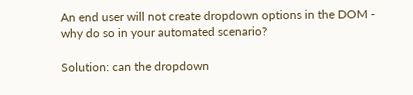An end user will not create dropdown options in the DOM - why do so in your automated scenario?

Solution: can the dropdown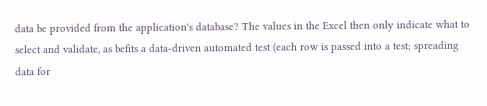data be provided from the application's database? The values in the Excel then only indicate what to select and validate, as befits a data-driven automated test (each row is passed into a test; spreading data for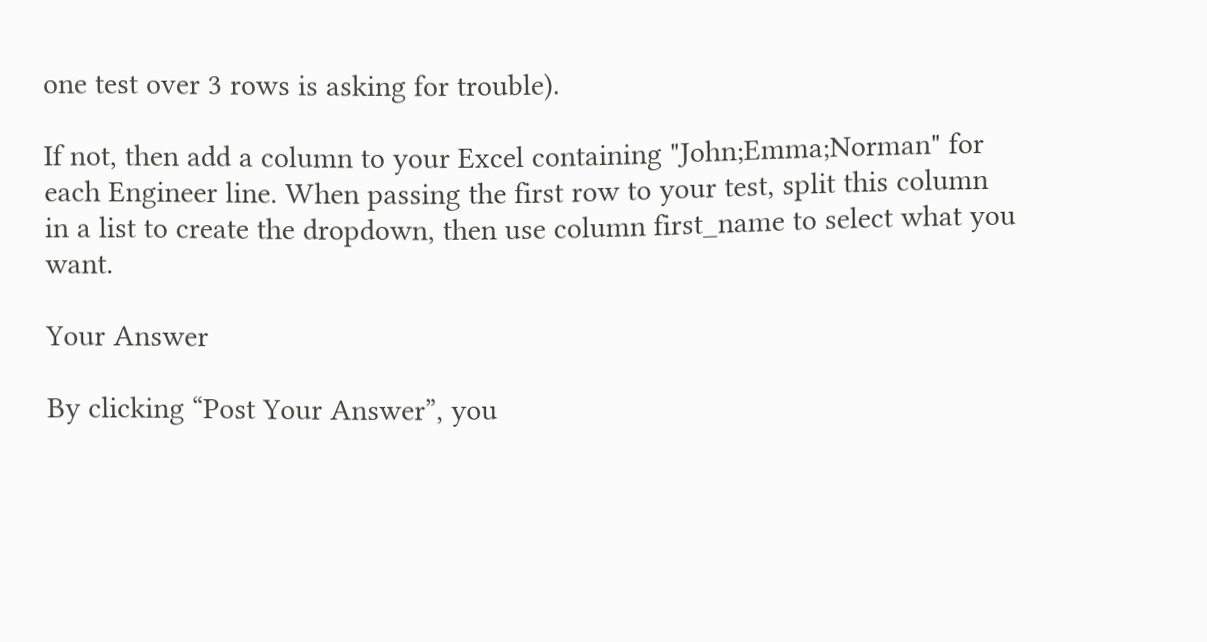one test over 3 rows is asking for trouble).

If not, then add a column to your Excel containing "John;Emma;Norman" for each Engineer line. When passing the first row to your test, split this column in a list to create the dropdown, then use column first_name to select what you want.

Your Answer

By clicking “Post Your Answer”, you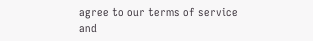agree to our terms of service and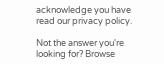acknowledge you have read our privacy policy.

Not the answer you're looking for? Browse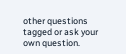other questions tagged or ask your own question.